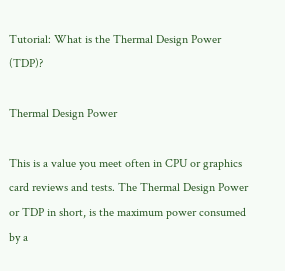Tutorial: What is the Thermal Design Power (TDP)?

Thermal Design Power

This is a value you meet often in CPU or graphics card reviews and tests. The Thermal Design Power or TDP in short, is the maximum power consumed by a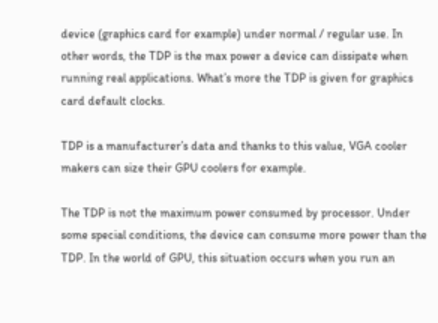device (graphics card for example) under normal / regular use. In other words, the TDP is the max power a device can dissipate when running real applications. What’s more the TDP is given for graphics card default clocks.

TDP is a manufacturer’s data and thanks to this value, VGA cooler makers can size their GPU coolers for example.

The TDP is not the maximum power consumed by processor. Under some special conditions, the device can consume more power than the TDP. In the world of GPU, this situation occurs when you run an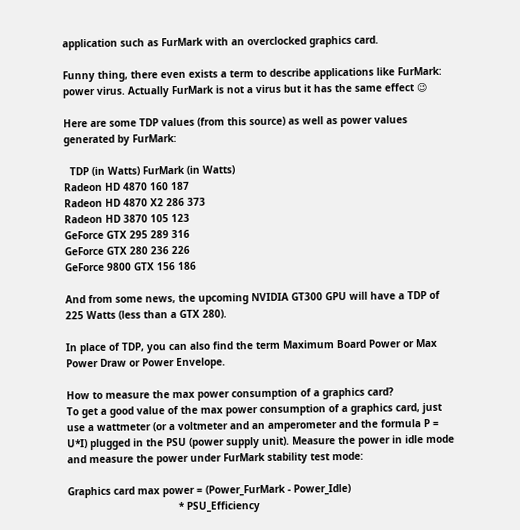application such as FurMark with an overclocked graphics card.

Funny thing, there even exists a term to describe applications like FurMark: power virus. Actually FurMark is not a virus but it has the same effect 😉

Here are some TDP values (from this source) as well as power values generated by FurMark:

  TDP (in Watts) FurMark (in Watts)
Radeon HD 4870 160 187
Radeon HD 4870 X2 286 373
Radeon HD 3870 105 123
GeForce GTX 295 289 316
GeForce GTX 280 236 226
GeForce 9800 GTX 156 186

And from some news, the upcoming NVIDIA GT300 GPU will have a TDP of 225 Watts (less than a GTX 280).

In place of TDP, you can also find the term Maximum Board Power or Max Power Draw or Power Envelope.

How to measure the max power consumption of a graphics card?
To get a good value of the max power consumption of a graphics card, just use a wattmeter (or a voltmeter and an amperometer and the formula P = U*I) plugged in the PSU (power supply unit). Measure the power in idle mode and measure the power under FurMark stability test mode:

Graphics card max power = (Power_FurMark - Power_Idle)
                                     * PSU_Efficiency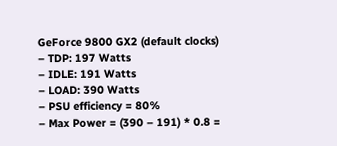GeForce 9800 GX2 (default clocks)
– TDP: 197 Watts
– IDLE: 191 Watts
– LOAD: 390 Watts
– PSU efficiency = 80%
– Max Power = (390 – 191) * 0.8 =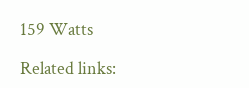159 Watts

Related links: